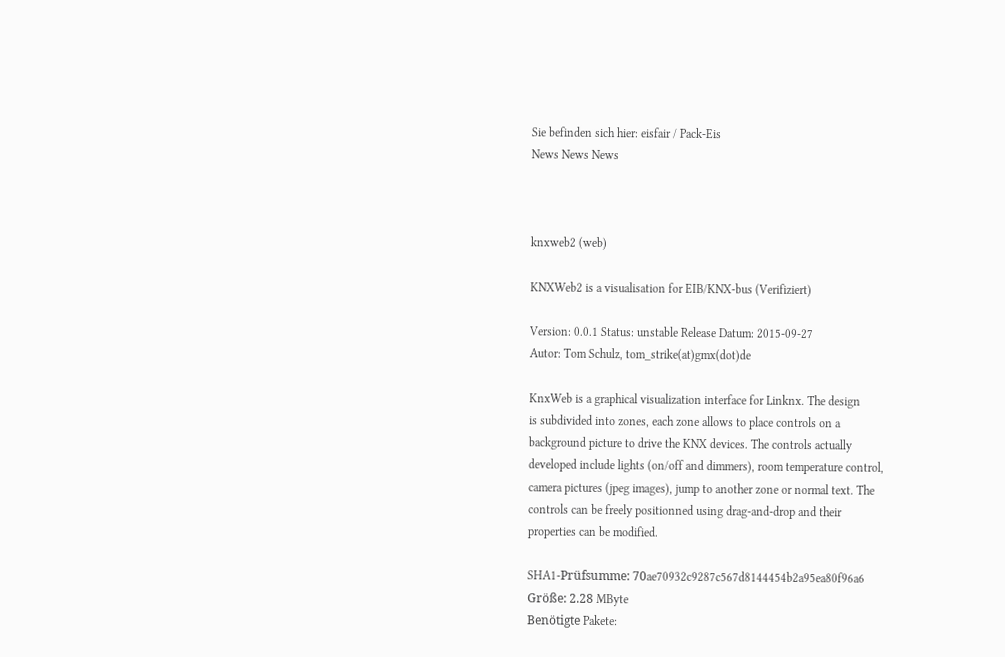Sie befinden sich hier: eisfair / Pack-Eis
News News News



knxweb2 (web)

KNXWeb2 is a visualisation for EIB/KNX-bus (Verifiziert)

Version: 0.0.1 Status: unstable Release Datum: 2015-09-27
Autor: Tom Schulz, tom_strike(at)gmx(dot)de

KnxWeb is a graphical visualization interface for Linknx. The design
is subdivided into zones, each zone allows to place controls on a
background picture to drive the KNX devices. The controls actually
developed include lights (on/off and dimmers), room temperature control,
camera pictures (jpeg images), jump to another zone or normal text. The
controls can be freely positionned using drag-and-drop and their
properties can be modified.

SHA1-Prüfsumme: 70ae70932c9287c567d8144454b2a95ea80f96a6
Größe: 2.28 MByte
Benötigte Pakete: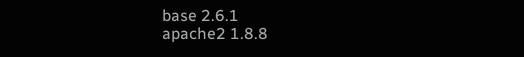base 2.6.1
apache2 1.8.8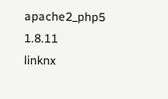apache2_php5 1.8.11
linknx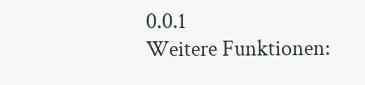0.0.1
Weitere Funktionen: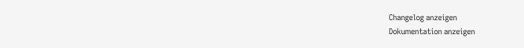Changelog anzeigen
Dokumentation anzeigen